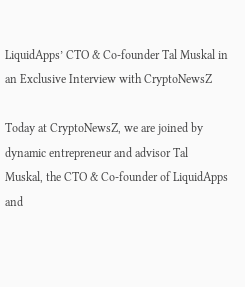LiquidApps’ CTO & Co-founder Tal Muskal in an Exclusive Interview with CryptoNewsZ

Today at CryptoNewsZ, we are joined by dynamic entrepreneur and advisor Tal Muskal, the CTO & Co-founder of LiquidApps and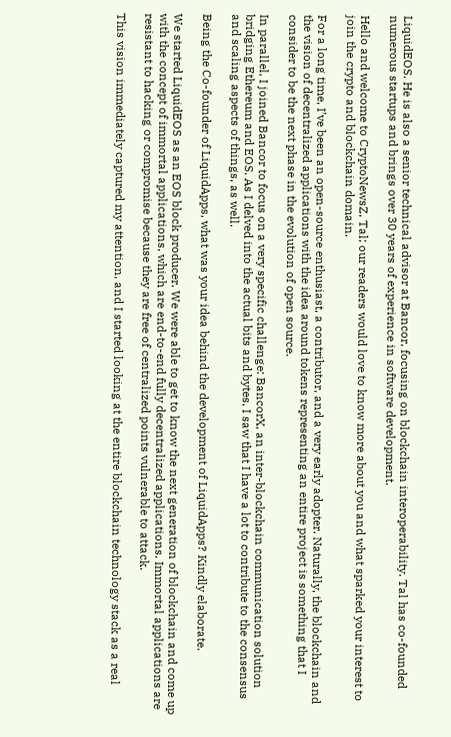LiquidEOS. He is also a senior technical advisor at Bancor, focusing on blockchain interoperability. Tal has co-founded numerous startups and brings over 30 years of experience in software development.

Hello and welcome to CryptoNewsZ, Tal; our readers would love to know more about you and what sparked your interest to join the crypto and blockchain domain.

For a long time, I’ve been an open-source enthusiast, a contributor, and a very early adopter. Naturally, the blockchain and the vision of decentralized applications with the idea around tokens representing an entire project is something that I consider to be the next phase in the evolution of open source.

In parallel, I joined Bancor to focus on a very specific challenge: BancorX, an inter-blockchain communication solution bridging Ethereum and EOS. As I delved into the actual bits and bytes, I saw that I have a lot to contribute to the consensus and scaling aspects of things, as well.

Being the Co-founder of LiquidApps, what was your idea behind the development of LiquidApps? Kindly elaborate.

We started LiquidEOS as an EOS block producer. We were able to get to know the next generation of blockchain and come up with the concept of immortal applications, which are end-to-end fully decentralized applications. Immortal applications are resistant to hacking or compromise because they are free of centralized points vulnerable to attack.

This vision immediately captured my attention, and I started looking at the entire blockchain technology stack as a real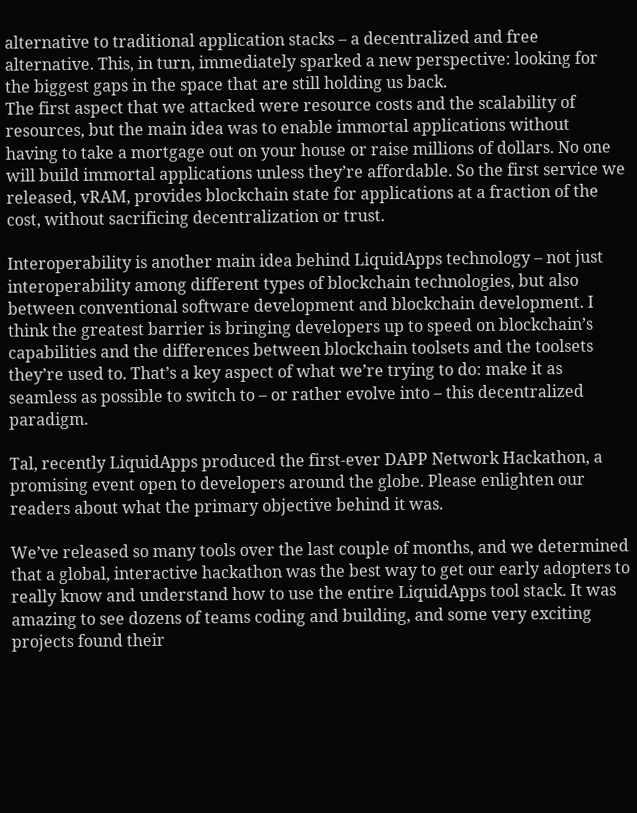alternative to traditional application stacks – a decentralized and free alternative. This, in turn, immediately sparked a new perspective: looking for the biggest gaps in the space that are still holding us back.
The first aspect that we attacked were resource costs and the scalability of resources, but the main idea was to enable immortal applications without having to take a mortgage out on your house or raise millions of dollars. No one will build immortal applications unless they’re affordable. So the first service we released, vRAM, provides blockchain state for applications at a fraction of the cost, without sacrificing decentralization or trust.

Interoperability is another main idea behind LiquidApps technology – not just interoperability among different types of blockchain technologies, but also between conventional software development and blockchain development. I think the greatest barrier is bringing developers up to speed on blockchain’s capabilities and the differences between blockchain toolsets and the toolsets they’re used to. That’s a key aspect of what we’re trying to do: make it as seamless as possible to switch to – or rather evolve into – this decentralized paradigm.

Tal, recently LiquidApps produced the first-ever DAPP Network Hackathon, a promising event open to developers around the globe. Please enlighten our readers about what the primary objective behind it was.

We’ve released so many tools over the last couple of months, and we determined that a global, interactive hackathon was the best way to get our early adopters to really know and understand how to use the entire LiquidApps tool stack. It was amazing to see dozens of teams coding and building, and some very exciting projects found their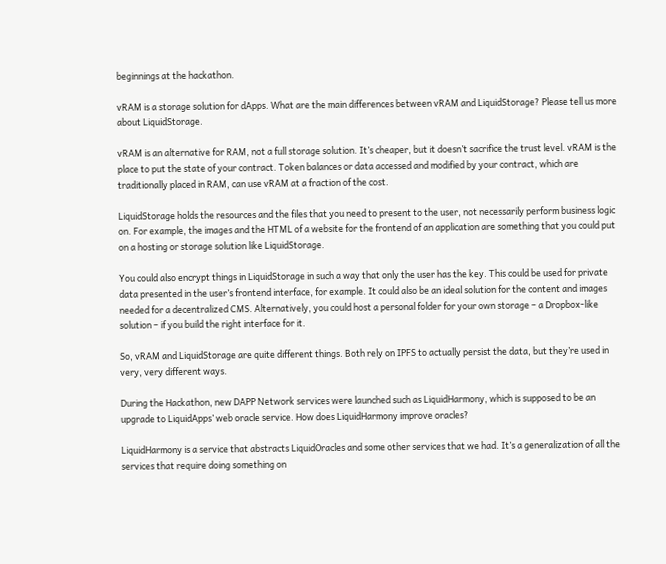beginnings at the hackathon.

vRAM is a storage solution for dApps. What are the main differences between vRAM and LiquidStorage? Please tell us more about LiquidStorage.

vRAM is an alternative for RAM, not a full storage solution. It’s cheaper, but it doesn’t sacrifice the trust level. vRAM is the place to put the state of your contract. Token balances or data accessed and modified by your contract, which are traditionally placed in RAM, can use vRAM at a fraction of the cost.

LiquidStorage holds the resources and the files that you need to present to the user, not necessarily perform business logic on. For example, the images and the HTML of a website for the frontend of an application are something that you could put on a hosting or storage solution like LiquidStorage.

You could also encrypt things in LiquidStorage in such a way that only the user has the key. This could be used for private data presented in the user’s frontend interface, for example. It could also be an ideal solution for the content and images needed for a decentralized CMS. Alternatively, you could host a personal folder for your own storage – a Dropbox-like solution – if you build the right interface for it.

So, vRAM and LiquidStorage are quite different things. Both rely on IPFS to actually persist the data, but they’re used in very, very different ways.

During the Hackathon, new DAPP Network services were launched such as LiquidHarmony, which is supposed to be an upgrade to LiquidApps’ web oracle service. How does LiquidHarmony improve oracles?

LiquidHarmony is a service that abstracts LiquidOracles and some other services that we had. It’s a generalization of all the services that require doing something on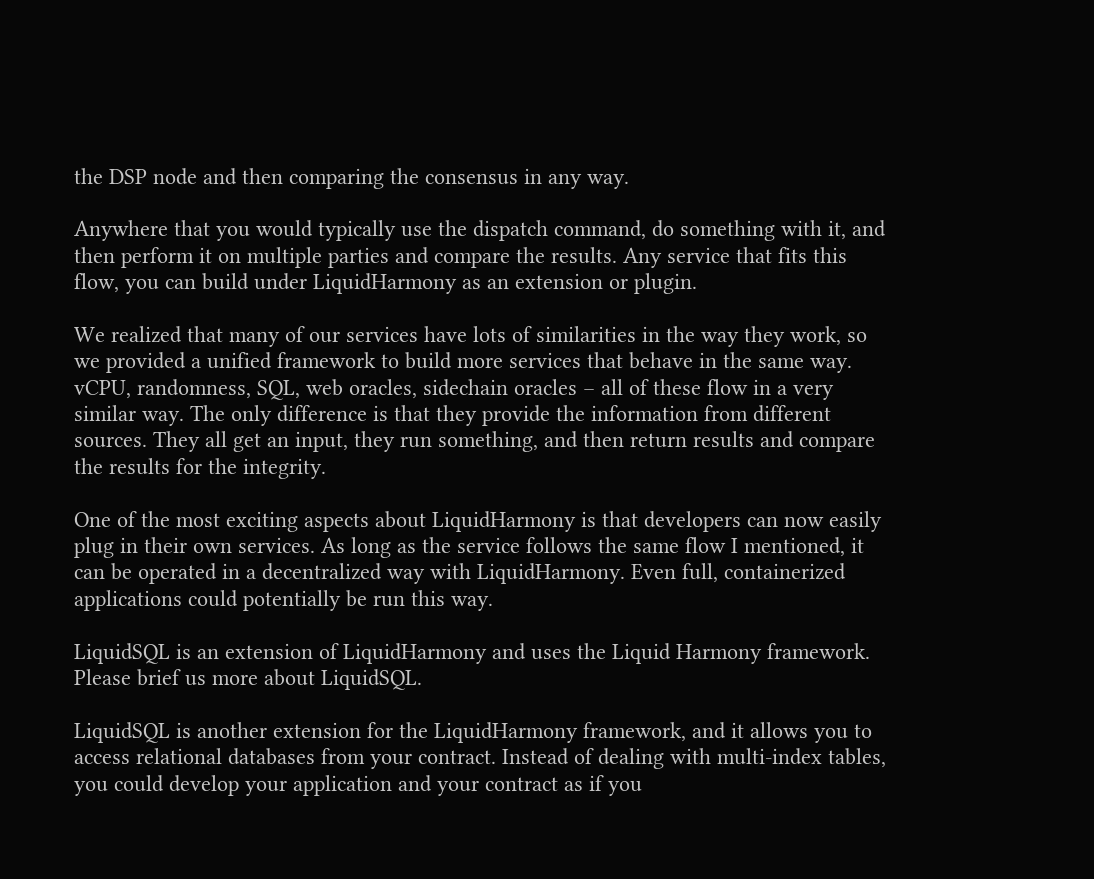the DSP node and then comparing the consensus in any way.

Anywhere that you would typically use the dispatch command, do something with it, and then perform it on multiple parties and compare the results. Any service that fits this flow, you can build under LiquidHarmony as an extension or plugin.

We realized that many of our services have lots of similarities in the way they work, so we provided a unified framework to build more services that behave in the same way. vCPU, randomness, SQL, web oracles, sidechain oracles – all of these flow in a very similar way. The only difference is that they provide the information from different sources. They all get an input, they run something, and then return results and compare the results for the integrity.

One of the most exciting aspects about LiquidHarmony is that developers can now easily plug in their own services. As long as the service follows the same flow I mentioned, it can be operated in a decentralized way with LiquidHarmony. Even full, containerized applications could potentially be run this way.

LiquidSQL is an extension of LiquidHarmony and uses the Liquid Harmony framework. Please brief us more about LiquidSQL.

LiquidSQL is another extension for the LiquidHarmony framework, and it allows you to access relational databases from your contract. Instead of dealing with multi-index tables, you could develop your application and your contract as if you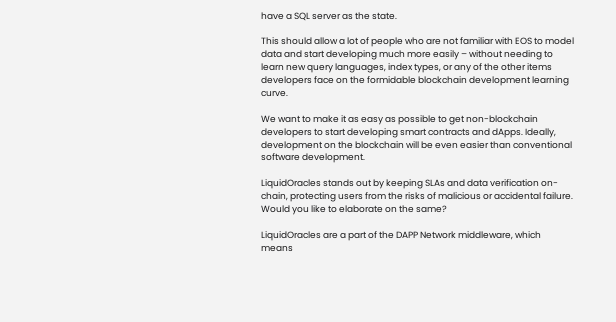have a SQL server as the state.

This should allow a lot of people who are not familiar with EOS to model data and start developing much more easily – without needing to learn new query languages, index types, or any of the other items developers face on the formidable blockchain development learning curve.

We want to make it as easy as possible to get non-blockchain developers to start developing smart contracts and dApps. Ideally, development on the blockchain will be even easier than conventional software development.

LiquidOracles stands out by keeping SLAs and data verification on-chain, protecting users from the risks of malicious or accidental failure. Would you like to elaborate on the same?

LiquidOracles are a part of the DAPP Network middleware, which means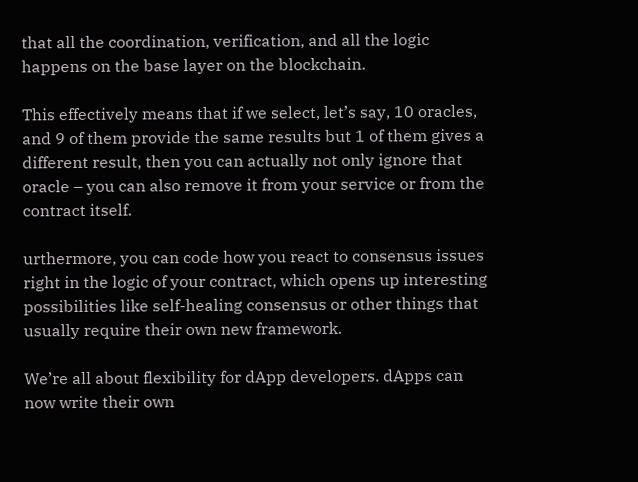that all the coordination, verification, and all the logic happens on the base layer on the blockchain.

This effectively means that if we select, let’s say, 10 oracles, and 9 of them provide the same results but 1 of them gives a different result, then you can actually not only ignore that oracle – you can also remove it from your service or from the contract itself.

urthermore, you can code how you react to consensus issues right in the logic of your contract, which opens up interesting possibilities like self-healing consensus or other things that usually require their own new framework.

We’re all about flexibility for dApp developers. dApps can now write their own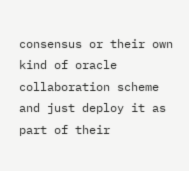consensus or their own kind of oracle collaboration scheme and just deploy it as part of their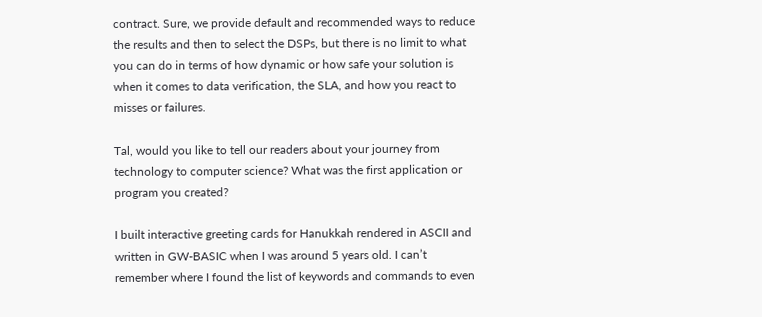contract. Sure, we provide default and recommended ways to reduce the results and then to select the DSPs, but there is no limit to what you can do in terms of how dynamic or how safe your solution is when it comes to data verification, the SLA, and how you react to misses or failures.

Tal, would you like to tell our readers about your journey from technology to computer science? What was the first application or program you created?

I built interactive greeting cards for Hanukkah rendered in ASCII and written in GW-BASIC when I was around 5 years old. I can’t remember where I found the list of keywords and commands to even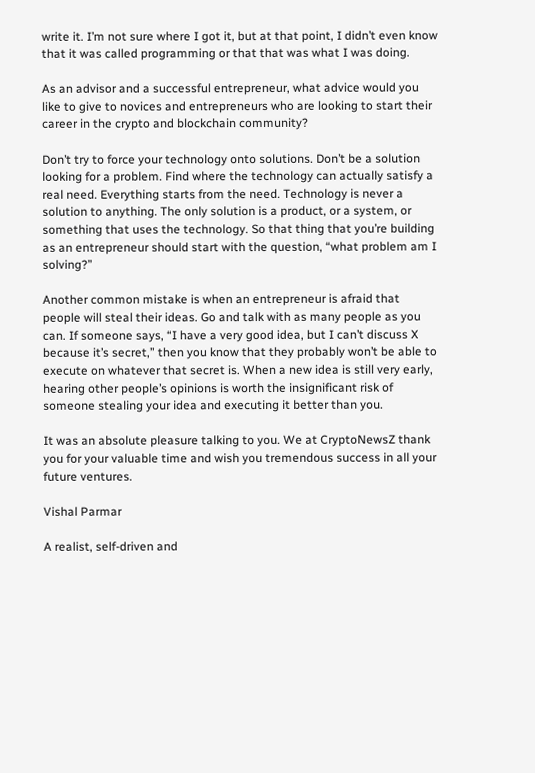write it. I’m not sure where I got it, but at that point, I didn’t even know that it was called programming or that that was what I was doing.

As an advisor and a successful entrepreneur, what advice would you like to give to novices and entrepreneurs who are looking to start their career in the crypto and blockchain community?

Don’t try to force your technology onto solutions. Don’t be a solution looking for a problem. Find where the technology can actually satisfy a real need. Everything starts from the need. Technology is never a solution to anything. The only solution is a product, or a system, or something that uses the technology. So that thing that you’re building as an entrepreneur should start with the question, “what problem am I solving?”

Another common mistake is when an entrepreneur is afraid that people will steal their ideas. Go and talk with as many people as you can. If someone says, “I have a very good idea, but I can’t discuss X because it’s secret,” then you know that they probably won’t be able to execute on whatever that secret is. When a new idea is still very early, hearing other people’s opinions is worth the insignificant risk of someone stealing your idea and executing it better than you.

It was an absolute pleasure talking to you. We at CryptoNewsZ thank you for your valuable time and wish you tremendous success in all your future ventures.

Vishal Parmar

A realist, self-driven and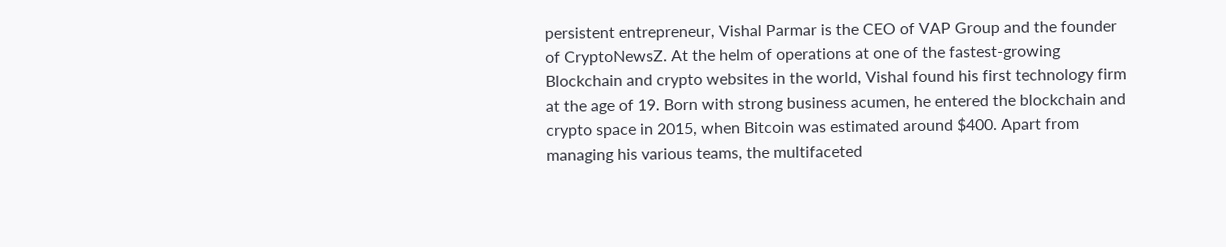persistent entrepreneur, Vishal Parmar is the CEO of VAP Group and the founder of CryptoNewsZ. At the helm of operations at one of the fastest-growing Blockchain and crypto websites in the world, Vishal found his first technology firm at the age of 19. Born with strong business acumen, he entered the blockchain and crypto space in 2015, when Bitcoin was estimated around $400. Apart from managing his various teams, the multifaceted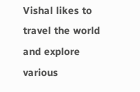Vishal likes to travel the world and explore various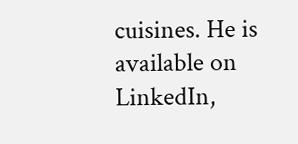cuisines. He is available on LinkedIn,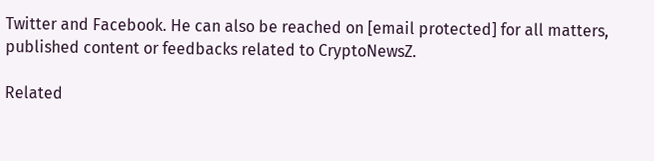Twitter and Facebook. He can also be reached on [email protected] for all matters, published content or feedbacks related to CryptoNewsZ.

Related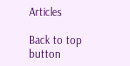Articles

Back to top button